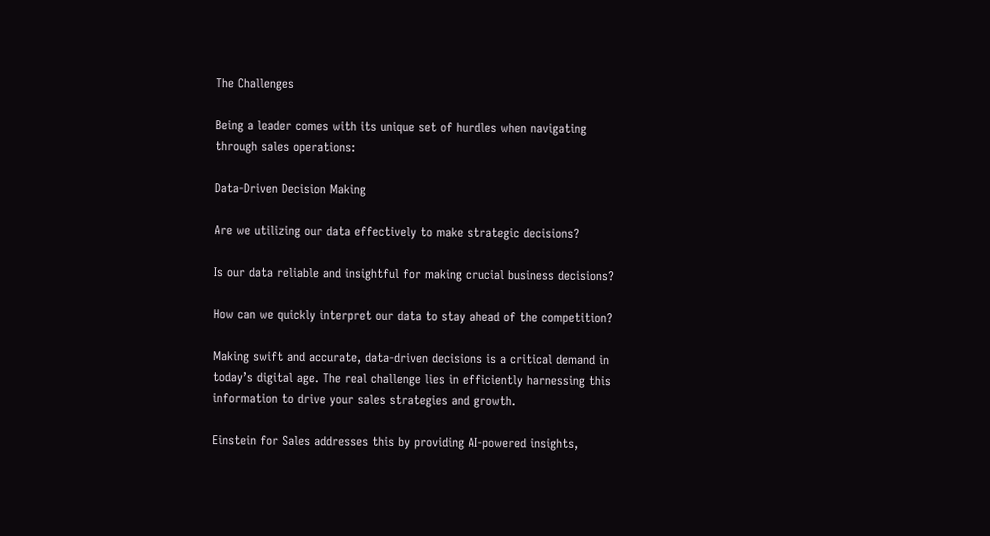The Challenges

Being a leader comes with its unique set of hurdles when navigating through sales operations:

Data-Driven Decision Making

Are we utilizing our data effectively to make strategic decisions?

Is our data reliable and insightful for making crucial business decisions?

How can we quickly interpret our data to stay ahead of the competition?

Making swift and accurate, data-driven decisions is a critical demand in today’s digital age. The real challenge lies in efficiently harnessing this information to drive your sales strategies and growth.

Einstein for Sales addresses this by providing AI-powered insights,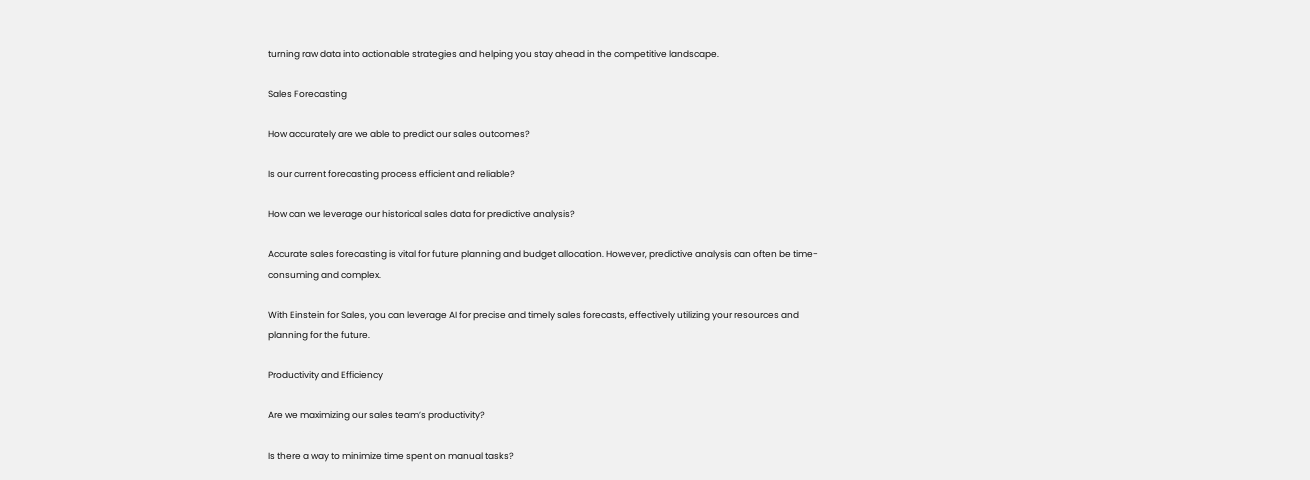turning raw data into actionable strategies and helping you stay ahead in the competitive landscape.

Sales Forecasting

How accurately are we able to predict our sales outcomes?

Is our current forecasting process efficient and reliable?

How can we leverage our historical sales data for predictive analysis?

Accurate sales forecasting is vital for future planning and budget allocation. However, predictive analysis can often be time-consuming and complex.

With Einstein for Sales, you can leverage AI for precise and timely sales forecasts, effectively utilizing your resources and planning for the future.

Productivity and Efficiency

Are we maximizing our sales team’s productivity?

Is there a way to minimize time spent on manual tasks?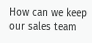How can we keep our sales team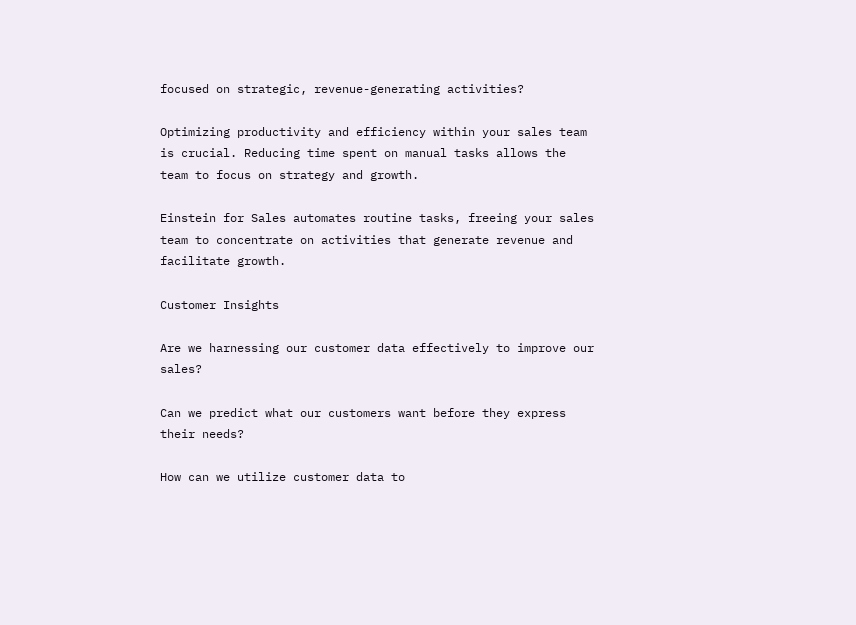focused on strategic, revenue-generating activities?

Optimizing productivity and efficiency within your sales team is crucial. Reducing time spent on manual tasks allows the team to focus on strategy and growth.

Einstein for Sales automates routine tasks, freeing your sales team to concentrate on activities that generate revenue and facilitate growth.

Customer Insights

Are we harnessing our customer data effectively to improve our sales?

Can we predict what our customers want before they express their needs?

How can we utilize customer data to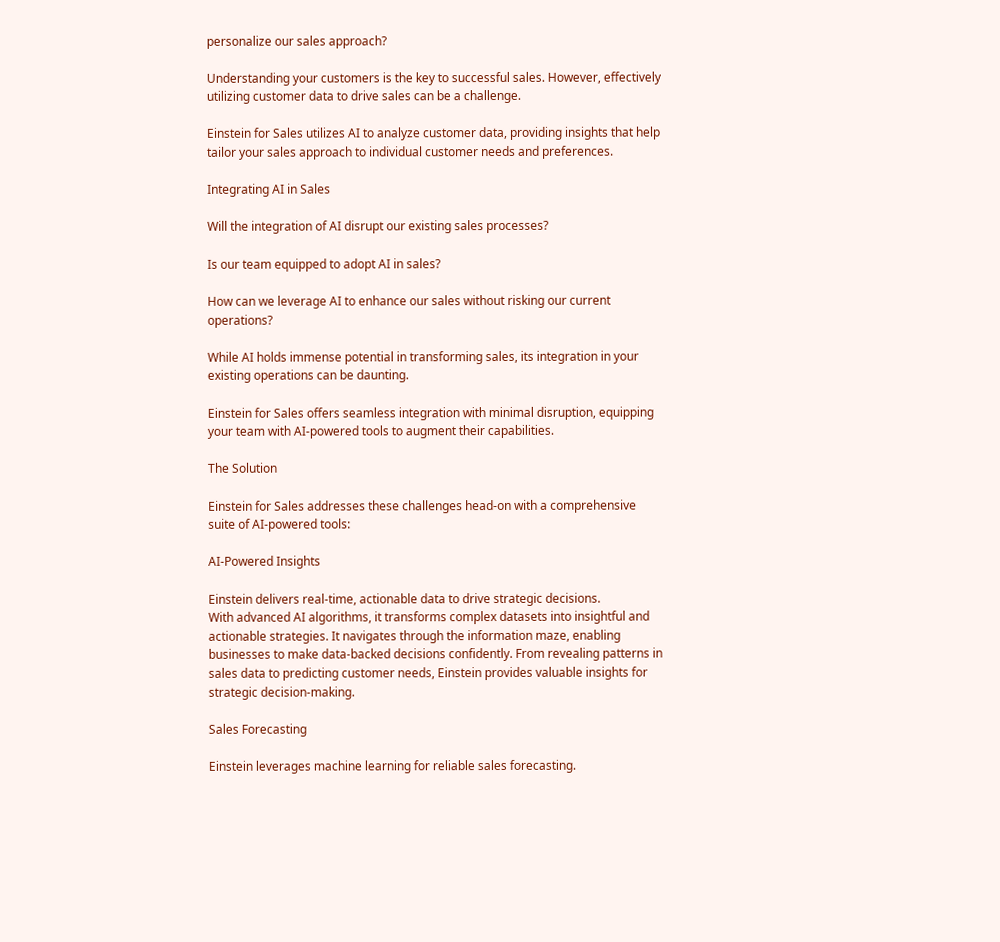personalize our sales approach?

Understanding your customers is the key to successful sales. However, effectively utilizing customer data to drive sales can be a challenge.

Einstein for Sales utilizes AI to analyze customer data, providing insights that help tailor your sales approach to individual customer needs and preferences.

Integrating AI in Sales

Will the integration of AI disrupt our existing sales processes?

Is our team equipped to adopt AI in sales?

How can we leverage AI to enhance our sales without risking our current operations?

While AI holds immense potential in transforming sales, its integration in your existing operations can be daunting.

Einstein for Sales offers seamless integration with minimal disruption, equipping your team with AI-powered tools to augment their capabilities.

The Solution

Einstein for Sales addresses these challenges head-on with a comprehensive suite of AI-powered tools:

AI-Powered Insights

Einstein delivers real-time, actionable data to drive strategic decisions.
With advanced AI algorithms, it transforms complex datasets into insightful and actionable strategies. It navigates through the information maze, enabling businesses to make data-backed decisions confidently. From revealing patterns in sales data to predicting customer needs, Einstein provides valuable insights for strategic decision-making.

Sales Forecasting

Einstein leverages machine learning for reliable sales forecasting.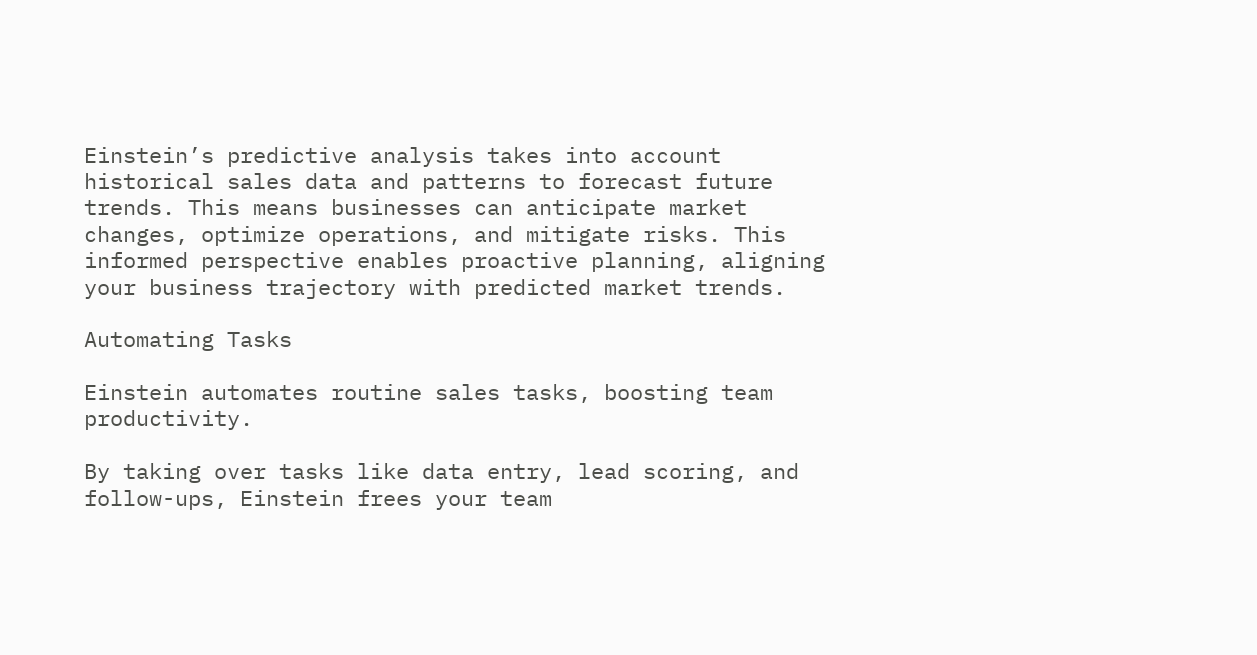Einstein’s predictive analysis takes into account historical sales data and patterns to forecast future trends. This means businesses can anticipate market changes, optimize operations, and mitigate risks. This informed perspective enables proactive planning, aligning your business trajectory with predicted market trends.

Automating Tasks

Einstein automates routine sales tasks, boosting team productivity.

By taking over tasks like data entry, lead scoring, and follow-ups, Einstein frees your team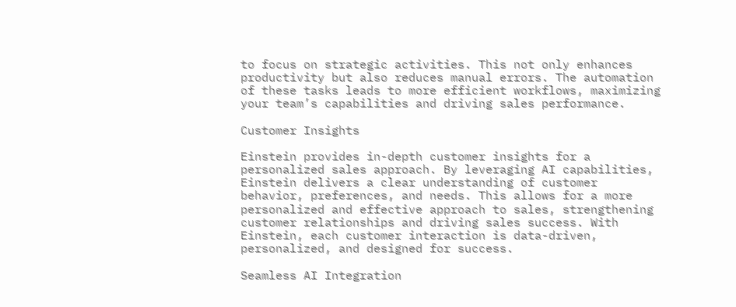to focus on strategic activities. This not only enhances productivity but also reduces manual errors. The automation of these tasks leads to more efficient workflows, maximizing your team’s capabilities and driving sales performance.

Customer Insights

Einstein provides in-depth customer insights for a personalized sales approach. By leveraging AI capabilities, Einstein delivers a clear understanding of customer behavior, preferences, and needs. This allows for a more personalized and effective approach to sales, strengthening customer relationships and driving sales success. With Einstein, each customer interaction is data-driven, personalized, and designed for success.

Seamless AI Integration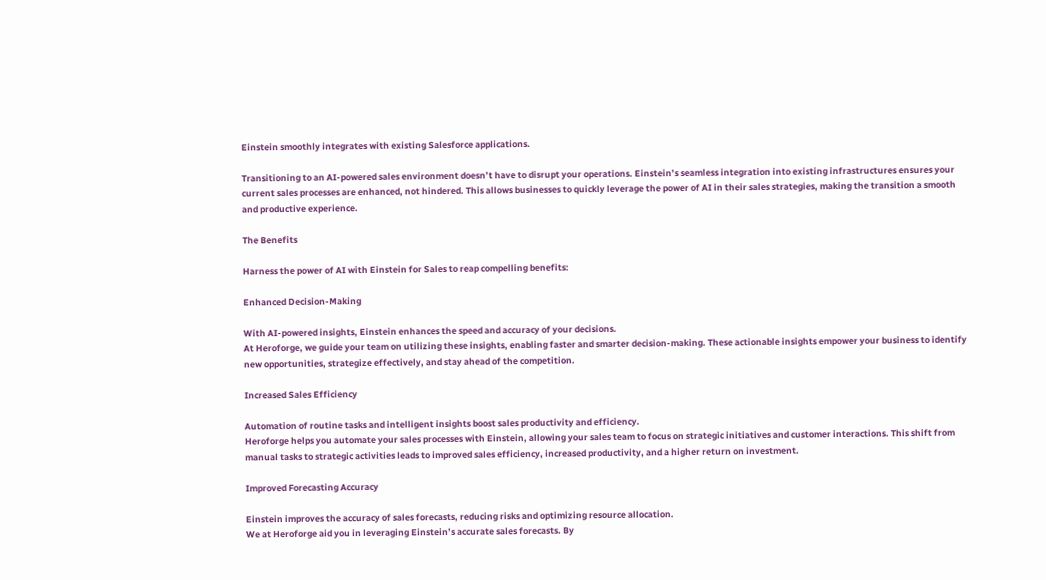Einstein smoothly integrates with existing Salesforce applications.

Transitioning to an AI-powered sales environment doesn’t have to disrupt your operations. Einstein’s seamless integration into existing infrastructures ensures your current sales processes are enhanced, not hindered. This allows businesses to quickly leverage the power of AI in their sales strategies, making the transition a smooth and productive experience.

The Benefits

Harness the power of AI with Einstein for Sales to reap compelling benefits:

Enhanced Decision-Making

With AI-powered insights, Einstein enhances the speed and accuracy of your decisions.
At Heroforge, we guide your team on utilizing these insights, enabling faster and smarter decision-making. These actionable insights empower your business to identify new opportunities, strategize effectively, and stay ahead of the competition.

Increased Sales Efficiency

Automation of routine tasks and intelligent insights boost sales productivity and efficiency.
Heroforge helps you automate your sales processes with Einstein, allowing your sales team to focus on strategic initiatives and customer interactions. This shift from manual tasks to strategic activities leads to improved sales efficiency, increased productivity, and a higher return on investment.

Improved Forecasting Accuracy

Einstein improves the accuracy of sales forecasts, reducing risks and optimizing resource allocation.
We at Heroforge aid you in leveraging Einstein’s accurate sales forecasts. By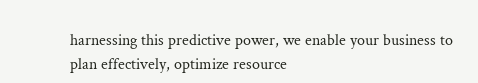harnessing this predictive power, we enable your business to plan effectively, optimize resource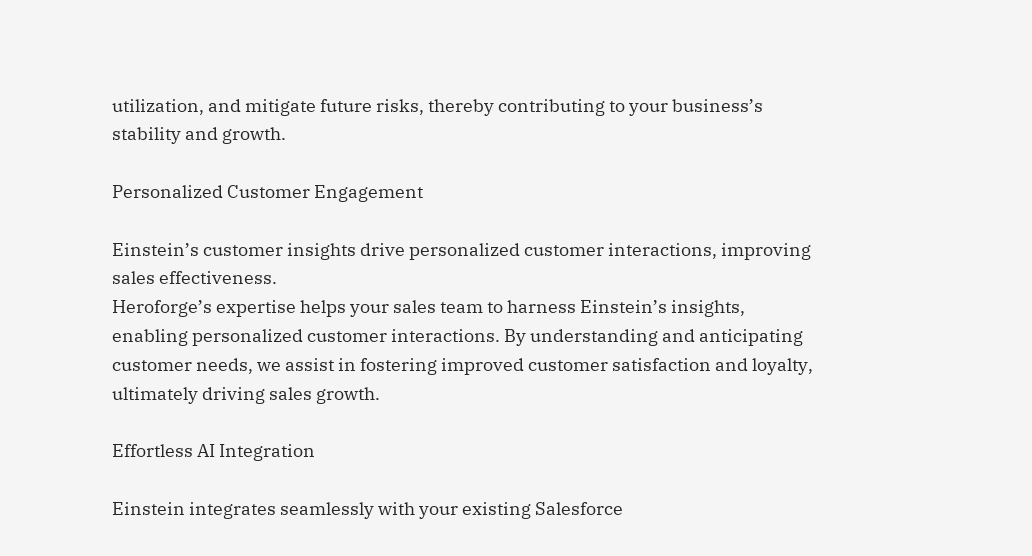utilization, and mitigate future risks, thereby contributing to your business’s stability and growth.

Personalized Customer Engagement

Einstein’s customer insights drive personalized customer interactions, improving sales effectiveness.
Heroforge’s expertise helps your sales team to harness Einstein’s insights, enabling personalized customer interactions. By understanding and anticipating customer needs, we assist in fostering improved customer satisfaction and loyalty, ultimately driving sales growth.

Effortless AI Integration

Einstein integrates seamlessly with your existing Salesforce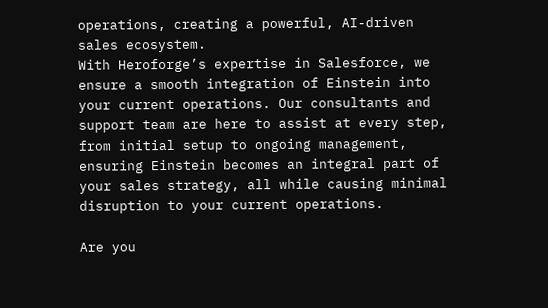operations, creating a powerful, AI-driven sales ecosystem.
With Heroforge’s expertise in Salesforce, we ensure a smooth integration of Einstein into your current operations. Our consultants and support team are here to assist at every step, from initial setup to ongoing management, ensuring Einstein becomes an integral part of your sales strategy, all while causing minimal disruption to your current operations.

Are you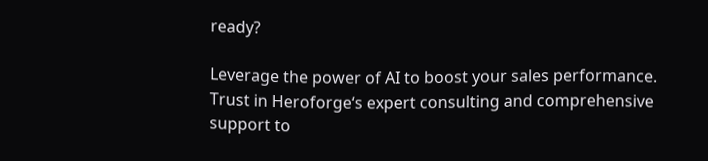ready?

Leverage the power of AI to boost your sales performance. Trust in Heroforge‘s expert consulting and comprehensive support to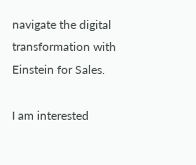navigate the digital transformation with Einstein for Sales.

I am interested